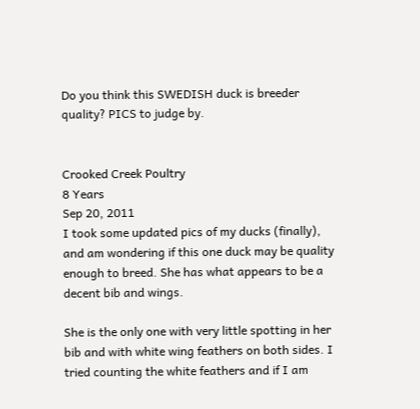Do you think this SWEDISH duck is breeder quality? PICS to judge by.


Crooked Creek Poultry
8 Years
Sep 20, 2011
I took some updated pics of my ducks (finally), and am wondering if this one duck may be quality enough to breed. She has what appears to be a decent bib and wings.

She is the only one with very little spotting in her bib and with white wing feathers on both sides. I tried counting the white feathers and if I am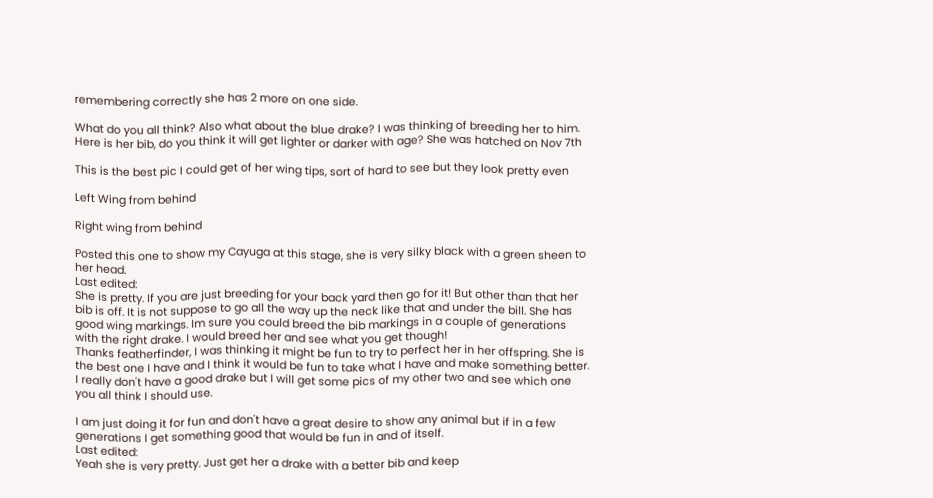remembering correctly she has 2 more on one side.

What do you all think? Also what about the blue drake? I was thinking of breeding her to him.
Here is her bib, do you think it will get lighter or darker with age? She was hatched on Nov 7th

This is the best pic I could get of her wing tips, sort of hard to see but they look pretty even

Left Wing from behind

Right wing from behind

Posted this one to show my Cayuga at this stage, she is very silky black with a green sheen to her head.
Last edited:
She is pretty. If you are just breeding for your back yard then go for it! But other than that her bib is off. It is not suppose to go all the way up the neck like that and under the bill. She has good wing markings. Im sure you could breed the bib markings in a couple of generations with the right drake. I would breed her and see what you get though!
Thanks featherfinder, I was thinking it might be fun to try to perfect her in her offspring. She is the best one I have and I think it would be fun to take what I have and make something better. I really don't have a good drake but I will get some pics of my other two and see which one you all think I should use.

I am just doing it for fun and don't have a great desire to show any animal but if in a few generations I get something good that would be fun in and of itself.
Last edited:
Yeah she is very pretty. Just get her a drake with a better bib and keep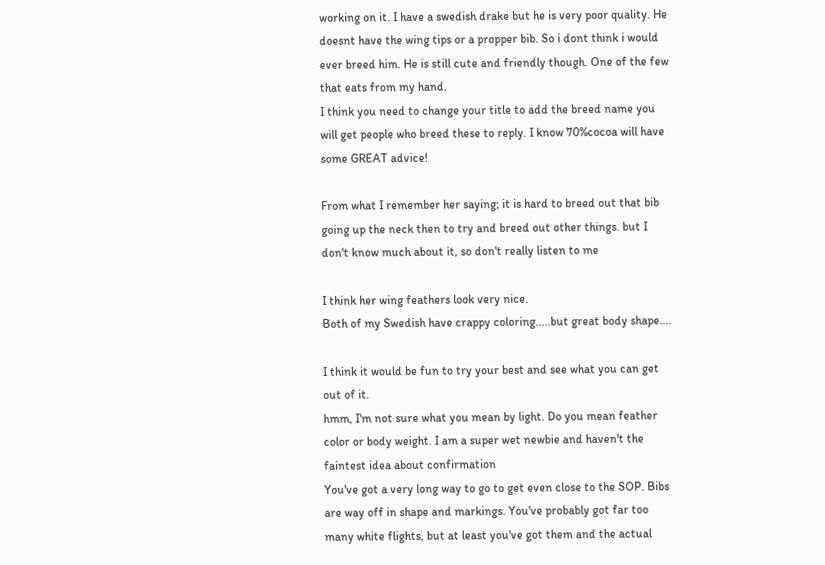working on it. I have a swedish drake but he is very poor quality. He doesnt have the wing tips or a propper bib. So i dont think i would ever breed him. He is still cute and friendly though. One of the few that eats from my hand.
I think you need to change your title to add the breed name you will get people who breed these to reply. I know 70%cocoa will have some GREAT advice!

From what I remember her saying; it is hard to breed out that bib going up the neck then to try and breed out other things. but I don't know much about it, so don't really listen to me

I think her wing feathers look very nice.
Both of my Swedish have crappy coloring.....but great body shape....

I think it would be fun to try your best and see what you can get out of it.
hmm, I'm not sure what you mean by light. Do you mean feather color or body weight. I am a super wet newbie and haven't the faintest idea about confirmation
You've got a very long way to go to get even close to the SOP. Bibs are way off in shape and markings. You've probably got far too many white flights, but at least you've got them and the actual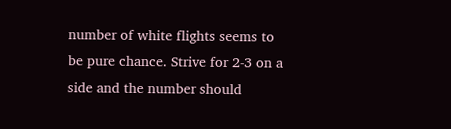number of white flights seems to be pure chance. Strive for 2-3 on a side and the number should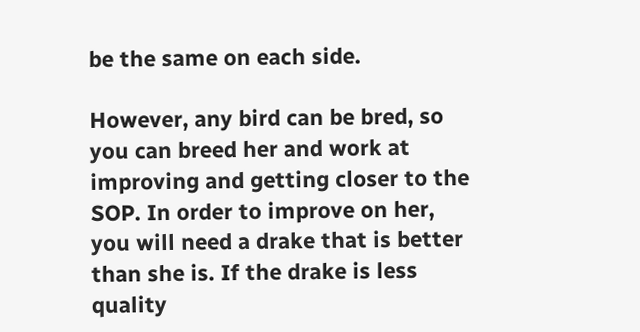be the same on each side.

However, any bird can be bred, so you can breed her and work at improving and getting closer to the SOP. In order to improve on her, you will need a drake that is better than she is. If the drake is less quality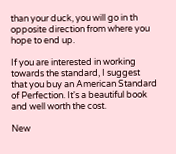than your duck, you will go in th opposite direction from where you hope to end up.

If you are interested in working towards the standard, I suggest that you buy an American Standard of Perfection. It's a beautiful book and well worth the cost.

New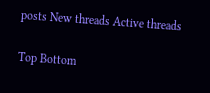posts New threads Active threads

Top Bottom